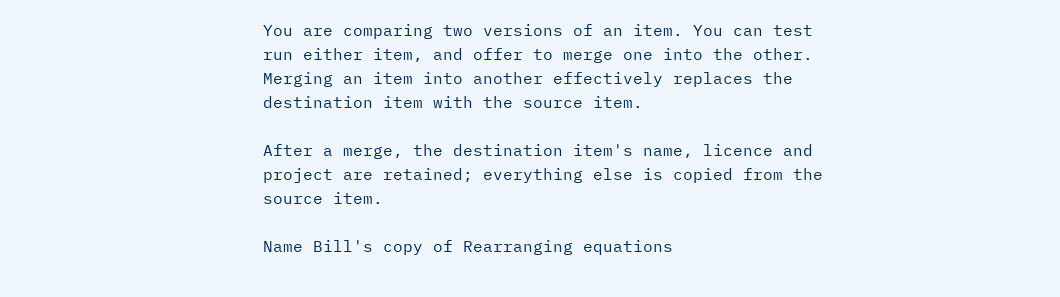You are comparing two versions of an item. You can test run either item, and offer to merge one into the other. Merging an item into another effectively replaces the destination item with the source item.

After a merge, the destination item's name, licence and project are retained; everything else is copied from the source item.

Name Bill's copy of Rearranging equations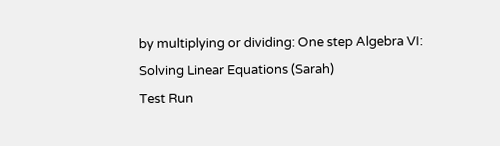by multiplying or dividing: One step Algebra VI: Solving Linear Equations (Sarah)
Test Run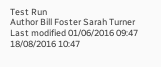Test Run
Author Bill Foster Sarah Turner
Last modified 01/06/2016 09:47 18/08/2016 10:47